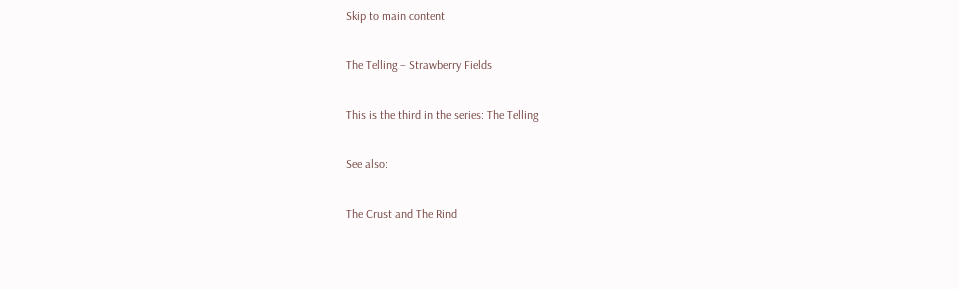Skip to main content

The Telling – Strawberry Fields

This is the third in the series: The Telling

See also:

The Crust and The Rind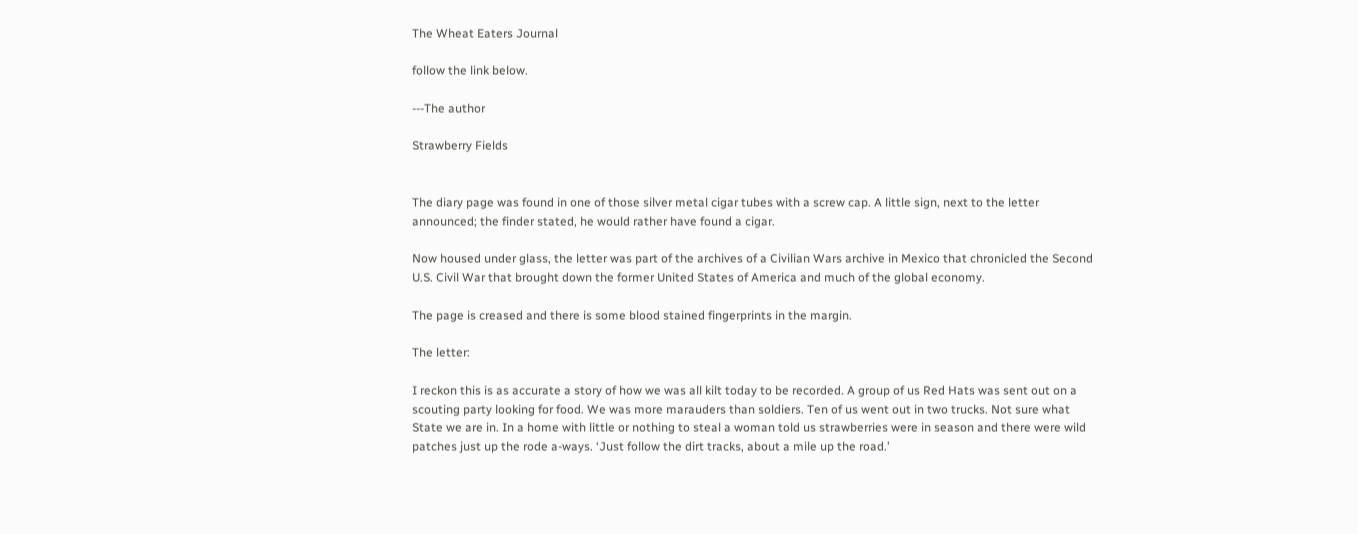The Wheat Eaters Journal

follow the link below.

---The author

Strawberry Fields


The diary page was found in one of those silver metal cigar tubes with a screw cap. A little sign, next to the letter announced; the finder stated, he would rather have found a cigar.

Now housed under glass, the letter was part of the archives of a Civilian Wars archive in Mexico that chronicled the Second U.S. Civil War that brought down the former United States of America and much of the global economy.

The page is creased and there is some blood stained fingerprints in the margin.

The letter:

I reckon this is as accurate a story of how we was all kilt today to be recorded. A group of us Red Hats was sent out on a scouting party looking for food. We was more marauders than soldiers. Ten of us went out in two trucks. Not sure what State we are in. In a home with little or nothing to steal a woman told us strawberries were in season and there were wild patches just up the rode a-ways. ‘Just follow the dirt tracks, about a mile up the road.’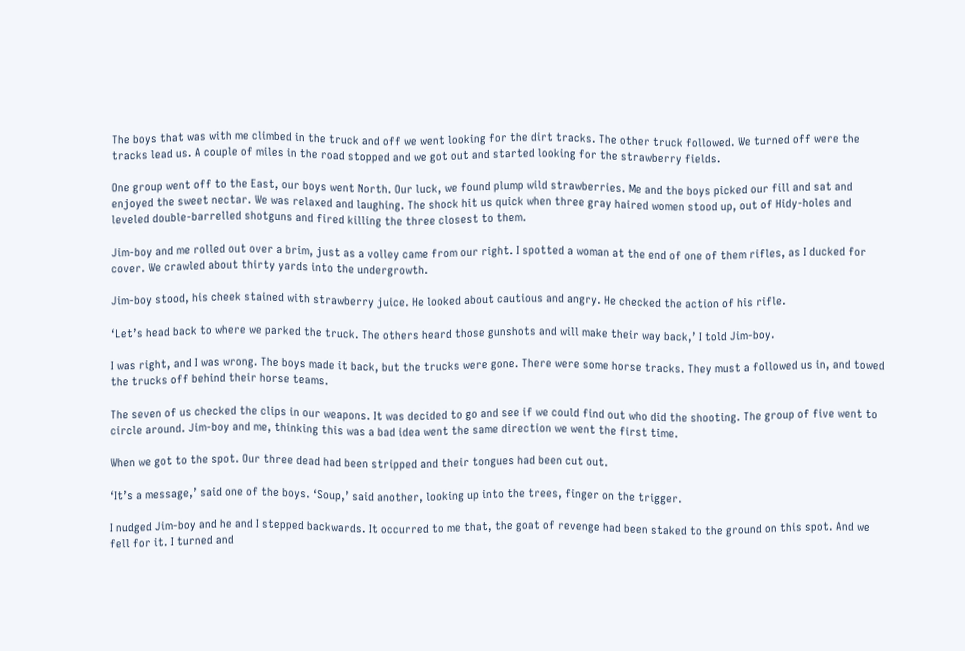The boys that was with me climbed in the truck and off we went looking for the dirt tracks. The other truck followed. We turned off were the tracks lead us. A couple of miles in the road stopped and we got out and started looking for the strawberry fields.

One group went off to the East, our boys went North. Our luck, we found plump wild strawberries. Me and the boys picked our fill and sat and enjoyed the sweet nectar. We was relaxed and laughing. The shock hit us quick when three gray haired women stood up, out of Hidy-holes and leveled double-barrelled shotguns and fired killing the three closest to them.

Jim-boy and me rolled out over a brim, just as a volley came from our right. I spotted a woman at the end of one of them rifles, as I ducked for cover. We crawled about thirty yards into the undergrowth.

Jim-boy stood, his cheek stained with strawberry juice. He looked about cautious and angry. He checked the action of his rifle.

‘Let’s head back to where we parked the truck. The others heard those gunshots and will make their way back,’ I told Jim-boy.

I was right, and I was wrong. The boys made it back, but the trucks were gone. There were some horse tracks. They must a followed us in, and towed the trucks off behind their horse teams.

The seven of us checked the clips in our weapons. It was decided to go and see if we could find out who did the shooting. The group of five went to circle around. Jim-boy and me, thinking this was a bad idea went the same direction we went the first time.

When we got to the spot. Our three dead had been stripped and their tongues had been cut out.

‘It’s a message,’ said one of the boys. ‘Soup,’ said another, looking up into the trees, finger on the trigger.

I nudged Jim-boy and he and I stepped backwards. It occurred to me that, the goat of revenge had been staked to the ground on this spot. And we fell for it. I turned and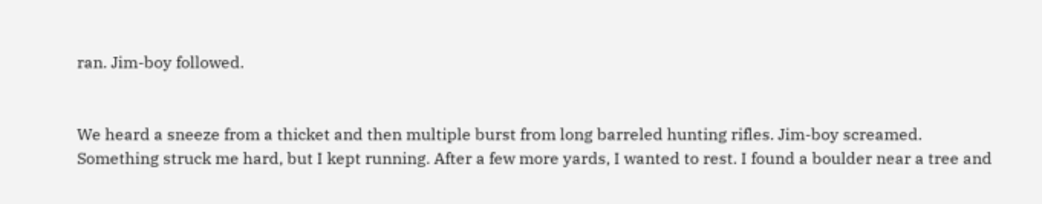ran. Jim-boy followed.


We heard a sneeze from a thicket and then multiple burst from long barreled hunting rifles. Jim-boy screamed. Something struck me hard, but I kept running. After a few more yards, I wanted to rest. I found a boulder near a tree and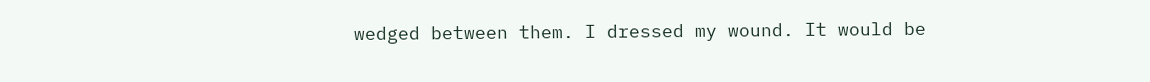wedged between them. I dressed my wound. It would be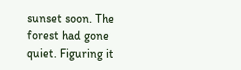sunset soon. The forest had gone quiet. Figuring it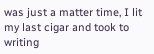was just a matter time, I lit my last cigar and took to writing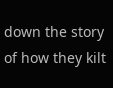down the story of how they kilt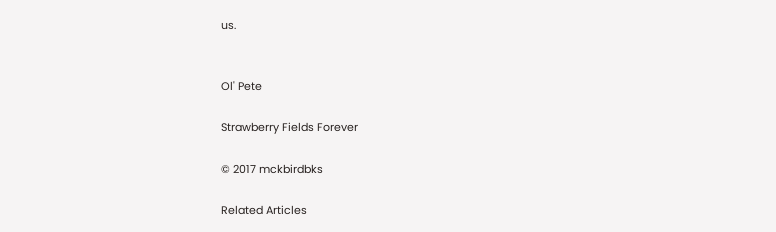us.


Ol' Pete

Strawberry Fields Forever

© 2017 mckbirdbks

Related Articles